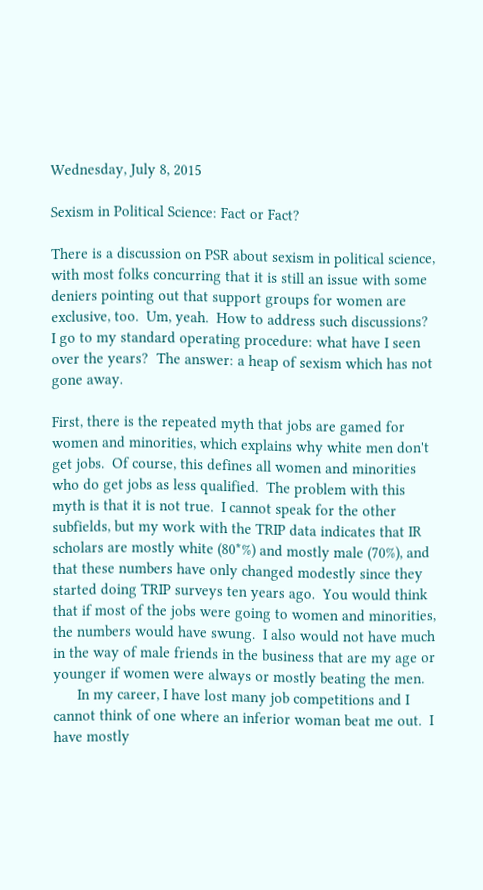Wednesday, July 8, 2015

Sexism in Political Science: Fact or Fact?

There is a discussion on PSR about sexism in political science, with most folks concurring that it is still an issue with some deniers pointing out that support groups for women are exclusive, too.  Um, yeah.  How to address such discussions?  I go to my standard operating procedure: what have I seen over the years?  The answer: a heap of sexism which has not gone away.

First, there is the repeated myth that jobs are gamed for women and minorities, which explains why white men don't get jobs.  Of course, this defines all women and minorities who do get jobs as less qualified.  The problem with this myth is that it is not true.  I cannot speak for the other subfields, but my work with the TRIP data indicates that IR scholars are mostly white (80*%) and mostly male (70%), and that these numbers have only changed modestly since they started doing TRIP surveys ten years ago.  You would think that if most of the jobs were going to women and minorities, the numbers would have swung.  I also would not have much in the way of male friends in the business that are my age or younger if women were always or mostly beating the men.
      In my career, I have lost many job competitions and I cannot think of one where an inferior woman beat me out.  I have mostly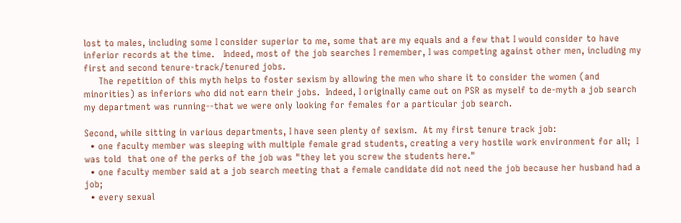lost to males, including some I consider superior to me, some that are my equals and a few that I would consider to have inferior records at the time.   Indeed, most of the job searches I remember, I was competing against other men, including my first and second tenure-track/tenured jobs.
     The repetition of this myth helps to foster sexism by allowing the men who share it to consider the women (and minorities) as inferiors who did not earn their jobs.  Indeed, I originally came out on PSR as myself to de-myth a job search my department was running--that we were only looking for females for a particular job search.

Second, while sitting in various departments, I have seen plenty of sexism.  At my first tenure track job:
  • one faculty member was sleeping with multiple female grad students, creating a very hostile work environment for all;  I was told  that one of the perks of the job was "they let you screw the students here."
  • one faculty member said at a job search meeting that a female candidate did not need the job because her husband had a job;
  • every sexual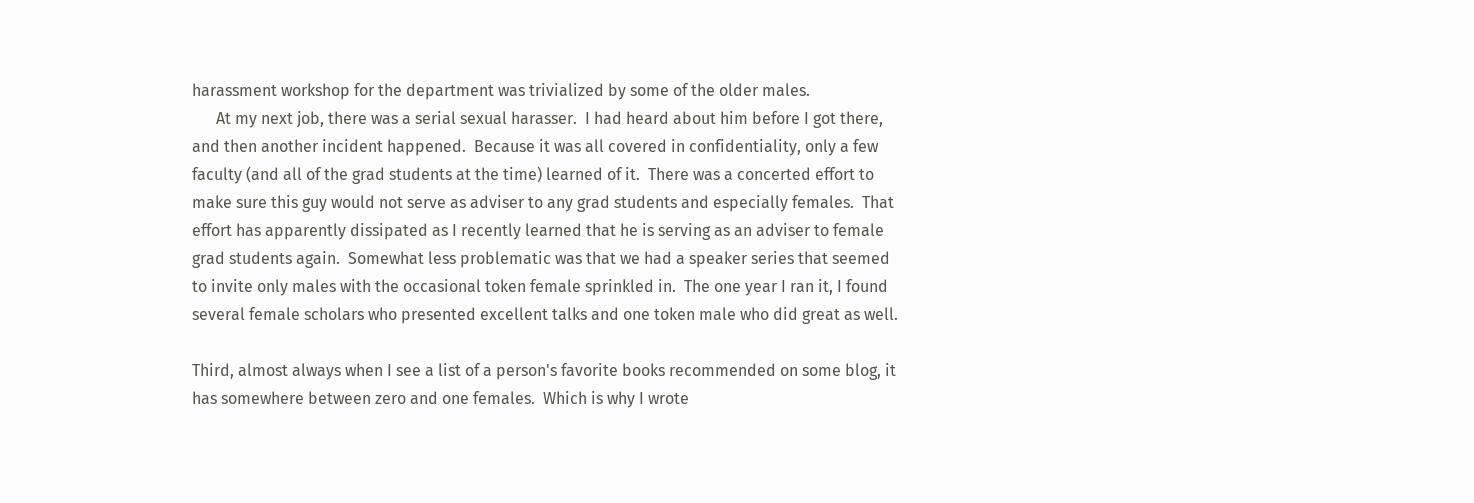harassment workshop for the department was trivialized by some of the older males.
      At my next job, there was a serial sexual harasser.  I had heard about him before I got there, and then another incident happened.  Because it was all covered in confidentiality, only a few faculty (and all of the grad students at the time) learned of it.  There was a concerted effort to make sure this guy would not serve as adviser to any grad students and especially females.  That effort has apparently dissipated as I recently learned that he is serving as an adviser to female grad students again.  Somewhat less problematic was that we had a speaker series that seemed to invite only males with the occasional token female sprinkled in.  The one year I ran it, I found several female scholars who presented excellent talks and one token male who did great as well.

Third, almost always when I see a list of a person's favorite books recommended on some blog, it has somewhere between zero and one females.  Which is why I wrote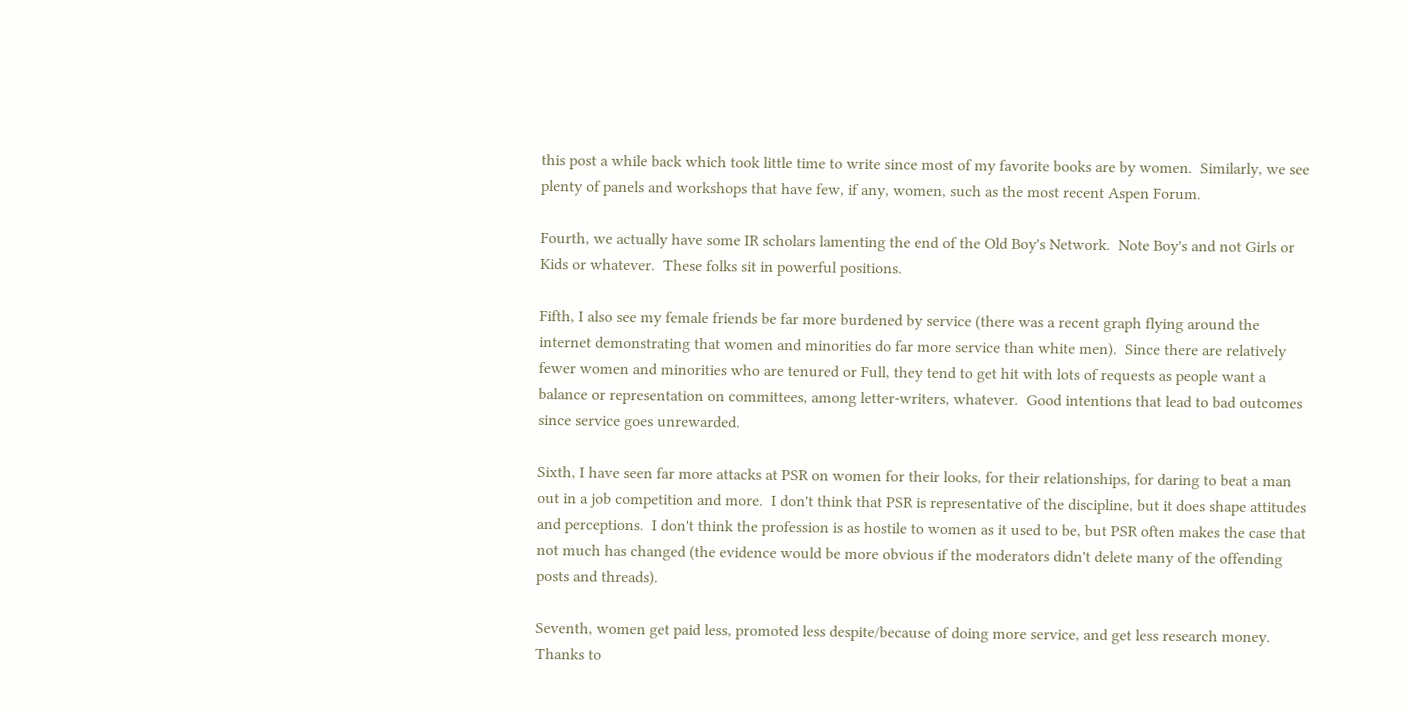this post a while back which took little time to write since most of my favorite books are by women.  Similarly, we see plenty of panels and workshops that have few, if any, women, such as the most recent Aspen Forum.

Fourth, we actually have some IR scholars lamenting the end of the Old Boy's Network.  Note Boy's and not Girls or Kids or whatever.  These folks sit in powerful positions.

Fifth, I also see my female friends be far more burdened by service (there was a recent graph flying around the internet demonstrating that women and minorities do far more service than white men).  Since there are relatively fewer women and minorities who are tenured or Full, they tend to get hit with lots of requests as people want a balance or representation on committees, among letter-writers, whatever.  Good intentions that lead to bad outcomes since service goes unrewarded.

Sixth, I have seen far more attacks at PSR on women for their looks, for their relationships, for daring to beat a man out in a job competition and more.  I don't think that PSR is representative of the discipline, but it does shape attitudes and perceptions.  I don't think the profession is as hostile to women as it used to be, but PSR often makes the case that not much has changed (the evidence would be more obvious if the moderators didn't delete many of the offending posts and threads).

Seventh, women get paid less, promoted less despite/because of doing more service, and get less research money.  Thanks to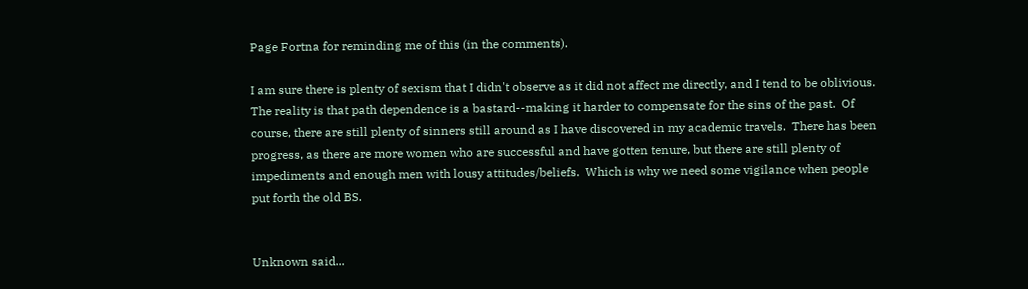Page Fortna for reminding me of this (in the comments).

I am sure there is plenty of sexism that I didn't observe as it did not affect me directly, and I tend to be oblivious.  The reality is that path dependence is a bastard--making it harder to compensate for the sins of the past.  Of course, there are still plenty of sinners still around as I have discovered in my academic travels.  There has been progress, as there are more women who are successful and have gotten tenure, but there are still plenty of impediments and enough men with lousy attitudes/beliefs.  Which is why we need some vigilance when people put forth the old BS.


Unknown said...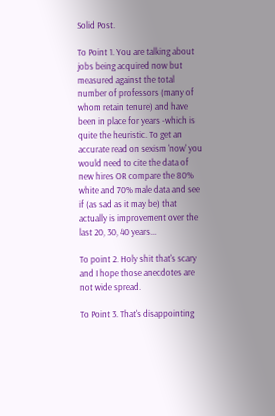Solid Post.

To Point 1. You are talking about jobs being acquired now but measured against the total number of professors (many of whom retain tenure) and have been in place for years -which is quite the heuristic. To get an accurate read on sexism 'now' you would need to cite the data of new hires OR compare the 80% white and 70% male data and see if (as sad as it may be) that actually is improvement over the last 20, 30, 40 years...

To point 2. Holy shit that's scary and I hope those anecdotes are not wide spread.

To Point 3. That's disappointing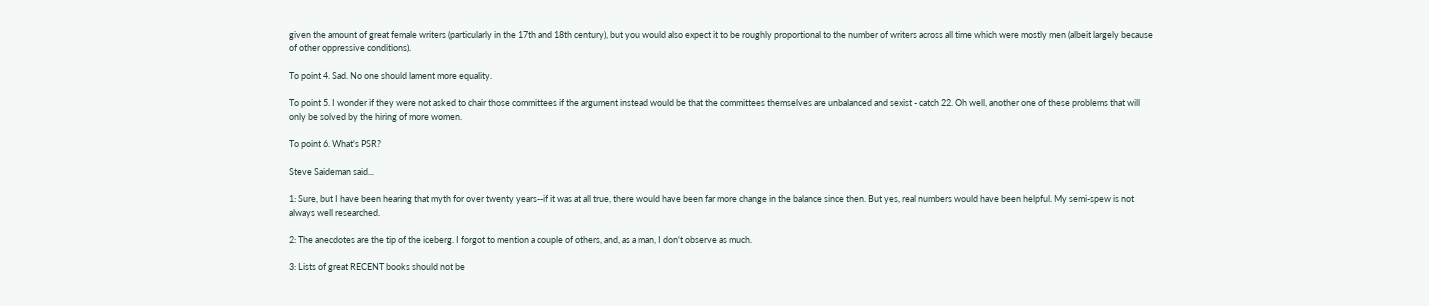given the amount of great female writers (particularly in the 17th and 18th century), but you would also expect it to be roughly proportional to the number of writers across all time which were mostly men (albeit largely because of other oppressive conditions).

To point 4. Sad. No one should lament more equality.

To point 5. I wonder if they were not asked to chair those committees if the argument instead would be that the committees themselves are unbalanced and sexist - catch 22. Oh well, another one of these problems that will only be solved by the hiring of more women.

To point 6. What's PSR?

Steve Saideman said...

1: Sure, but I have been hearing that myth for over twenty years--if it was at all true, there would have been far more change in the balance since then. But yes, real numbers would have been helpful. My semi-spew is not always well researched.

2: The anecdotes are the tip of the iceberg. I forgot to mention a couple of others, and, as a man, I don't observe as much.

3: Lists of great RECENT books should not be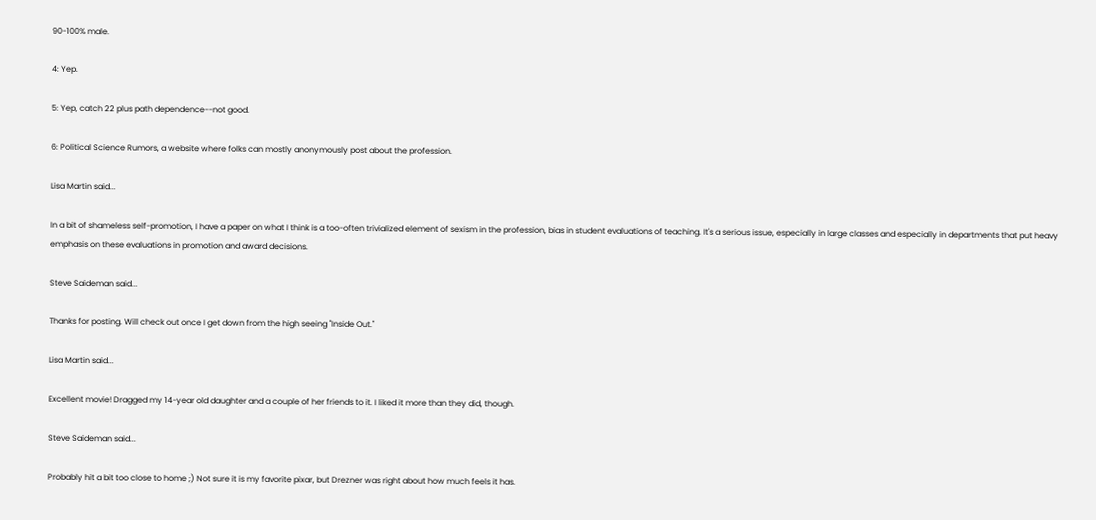90-100% male.

4: Yep.

5: Yep, catch 22 plus path dependence--not good.

6: Political Science Rumors, a website where folks can mostly anonymously post about the profession.

Lisa Martin said...

In a bit of shameless self-promotion, I have a paper on what I think is a too-often trivialized element of sexism in the profession, bias in student evaluations of teaching. It's a serious issue, especially in large classes and especially in departments that put heavy emphasis on these evaluations in promotion and award decisions.

Steve Saideman said...

Thanks for posting. Will check out once I get down from the high seeing "Inside Out."

Lisa Martin said...

Excellent movie! Dragged my 14-year old daughter and a couple of her friends to it. I liked it more than they did, though.

Steve Saideman said...

Probably hit a bit too close to home ;) Not sure it is my favorite pixar, but Drezner was right about how much feels it has.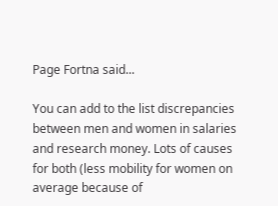Page Fortna said...

You can add to the list discrepancies between men and women in salaries and research money. Lots of causes for both (less mobility for women on average because of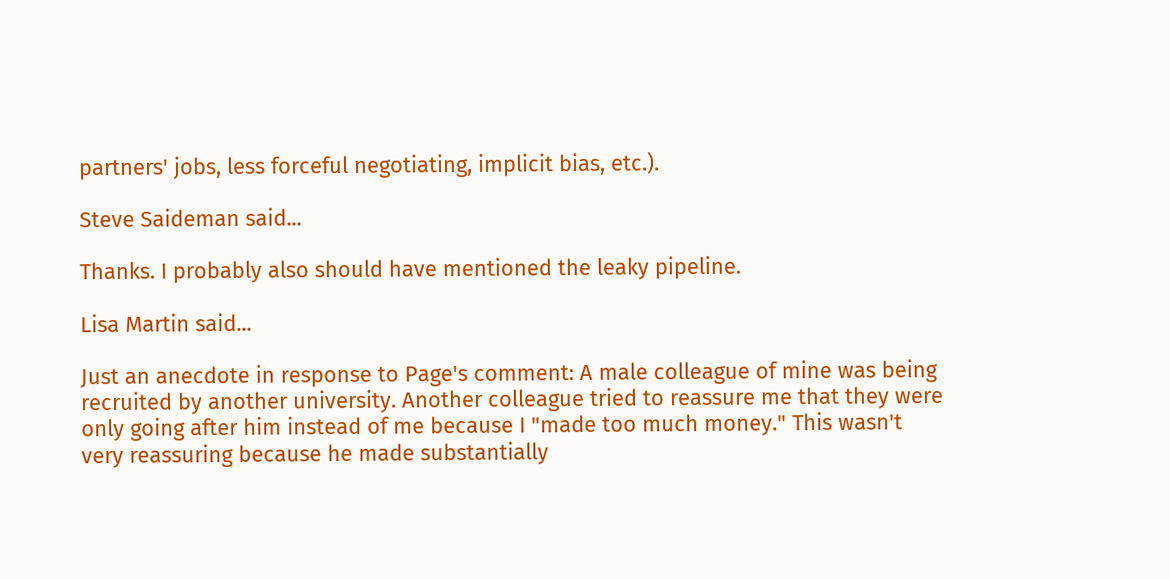partners' jobs, less forceful negotiating, implicit bias, etc.).

Steve Saideman said...

Thanks. I probably also should have mentioned the leaky pipeline.

Lisa Martin said...

Just an anecdote in response to Page's comment: A male colleague of mine was being recruited by another university. Another colleague tried to reassure me that they were only going after him instead of me because I "made too much money." This wasn't very reassuring because he made substantially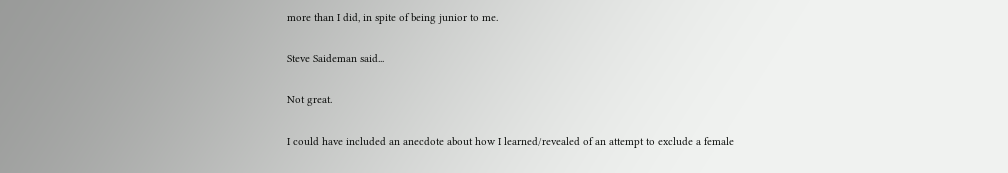more than I did, in spite of being junior to me.

Steve Saideman said...

Not great.

I could have included an anecdote about how I learned/revealed of an attempt to exclude a female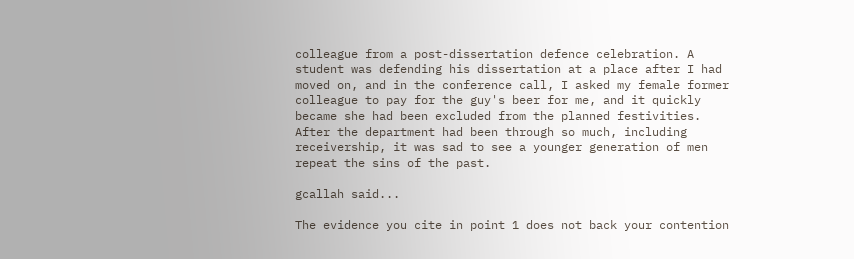colleague from a post-dissertation defence celebration. A student was defending his dissertation at a place after I had moved on, and in the conference call, I asked my female former colleague to pay for the guy's beer for me, and it quickly became she had been excluded from the planned festivities. After the department had been through so much, including receivership, it was sad to see a younger generation of men repeat the sins of the past.

gcallah said...

The evidence you cite in point 1 does not back your contention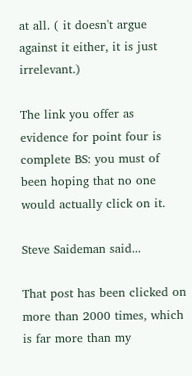at all. ( it doesn't argue against it either, it is just irrelevant.)

The link you offer as evidence for point four is complete BS: you must of been hoping that no one would actually click on it.

Steve Saideman said...

That post has been clicked on more than 2000 times, which is far more than my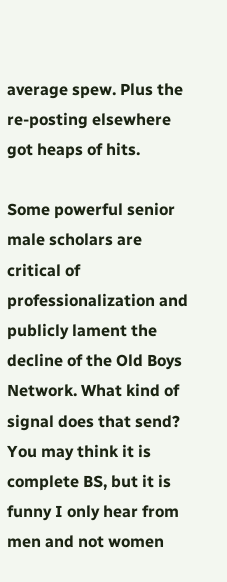average spew. Plus the re-posting elsewhere got heaps of hits.

Some powerful senior male scholars are critical of professionalization and publicly lament the decline of the Old Boys Network. What kind of signal does that send? You may think it is complete BS, but it is funny I only hear from men and not women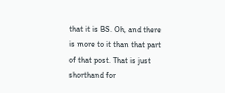that it is BS. Oh, and there is more to it than that part of that post. That is just shorthand for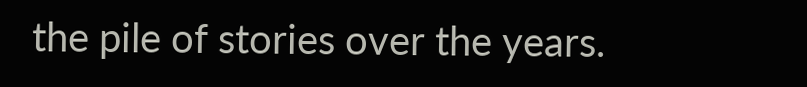the pile of stories over the years.